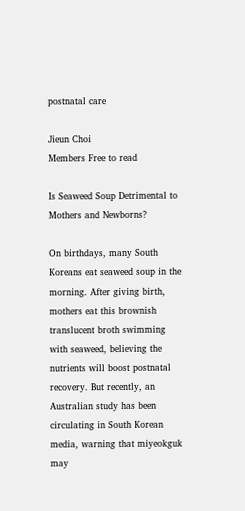postnatal care

Jieun Choi
Members Free to read

Is Seaweed Soup Detrimental to Mothers and Newborns?

On birthdays, many South Koreans eat seaweed soup in the morning. After giving birth, mothers eat this brownish translucent broth swimming with seaweed, believing the nutrients will boost postnatal recovery. But recently, an Australian study has been circulating in South Korean media, warning that miyeokguk may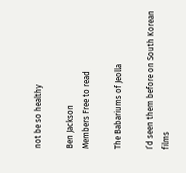not be so healthy

Ben Jackson
Members Free to read

The Babariums of Jeolla

I’d seen them before on South Korean films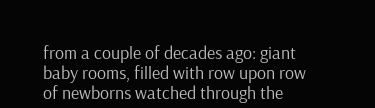from a couple of decades ago: giant baby rooms, filled with row upon row of newborns watched through the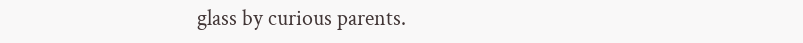glass by curious parents.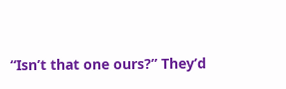“Isn’t that one ours?” They’d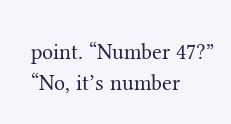point. “Number 47?” “No, it’s number